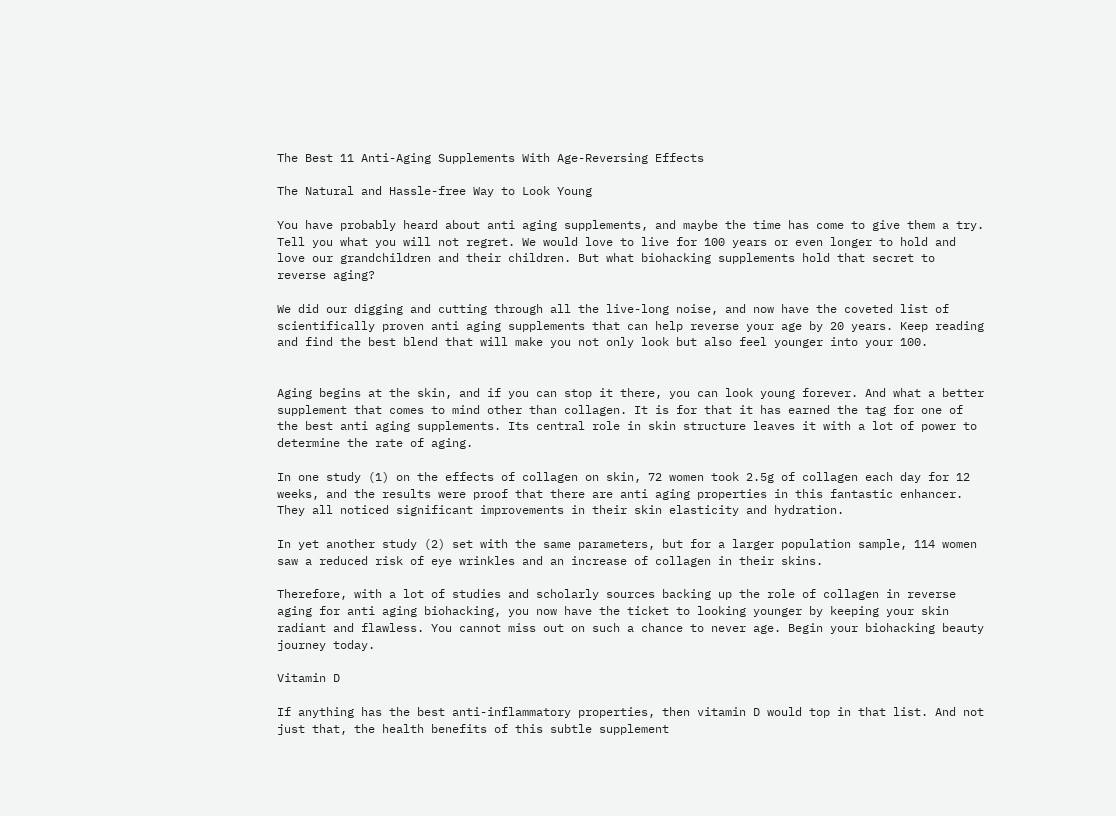The Best 11 Anti-Aging Supplements With Age-Reversing Effects

The Natural and Hassle-free Way to Look Young

You have probably heard about anti aging supplements, and maybe the time has come to give them a try. Tell you what you will not regret. We would love to live for 100 years or even longer to hold and love our grandchildren and their children. But what biohacking supplements hold that secret to reverse aging?

We did our digging and cutting through all the live-long noise, and now have the coveted list of scientifically proven anti aging supplements that can help reverse your age by 20 years. Keep reading and find the best blend that will make you not only look but also feel younger into your 100.


Aging begins at the skin, and if you can stop it there, you can look young forever. And what a better supplement that comes to mind other than collagen. It is for that it has earned the tag for one of the best anti aging supplements. Its central role in skin structure leaves it with a lot of power to determine the rate of aging.

In one study (1) on the effects of collagen on skin, 72 women took 2.5g of collagen each day for 12 weeks, and the results were proof that there are anti aging properties in this fantastic enhancer. They all noticed significant improvements in their skin elasticity and hydration.

In yet another study (2) set with the same parameters, but for a larger population sample, 114 women saw a reduced risk of eye wrinkles and an increase of collagen in their skins.

Therefore, with a lot of studies and scholarly sources backing up the role of collagen in reverse aging for anti aging biohacking, you now have the ticket to looking younger by keeping your skin radiant and flawless. You cannot miss out on such a chance to never age. Begin your biohacking beauty journey today.

Vitamin D

If anything has the best anti-inflammatory properties, then vitamin D would top in that list. And not just that, the health benefits of this subtle supplement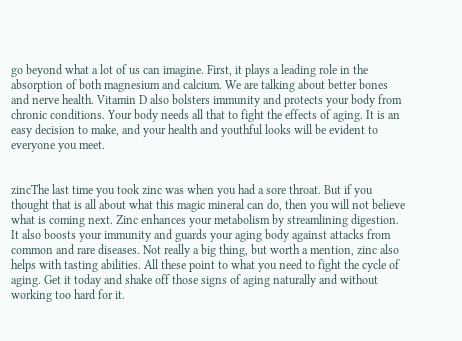go beyond what a lot of us can imagine. First, it plays a leading role in the absorption of both magnesium and calcium. We are talking about better bones and nerve health. Vitamin D also bolsters immunity and protects your body from chronic conditions. Your body needs all that to fight the effects of aging. It is an easy decision to make, and your health and youthful looks will be evident to everyone you meet.


zincThe last time you took zinc was when you had a sore throat. But if you thought that is all about what this magic mineral can do, then you will not believe what is coming next. Zinc enhances your metabolism by streamlining digestion. It also boosts your immunity and guards your aging body against attacks from common and rare diseases. Not really a big thing, but worth a mention, zinc also helps with tasting abilities. All these point to what you need to fight the cycle of aging. Get it today and shake off those signs of aging naturally and without working too hard for it.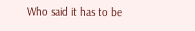Who said it has to be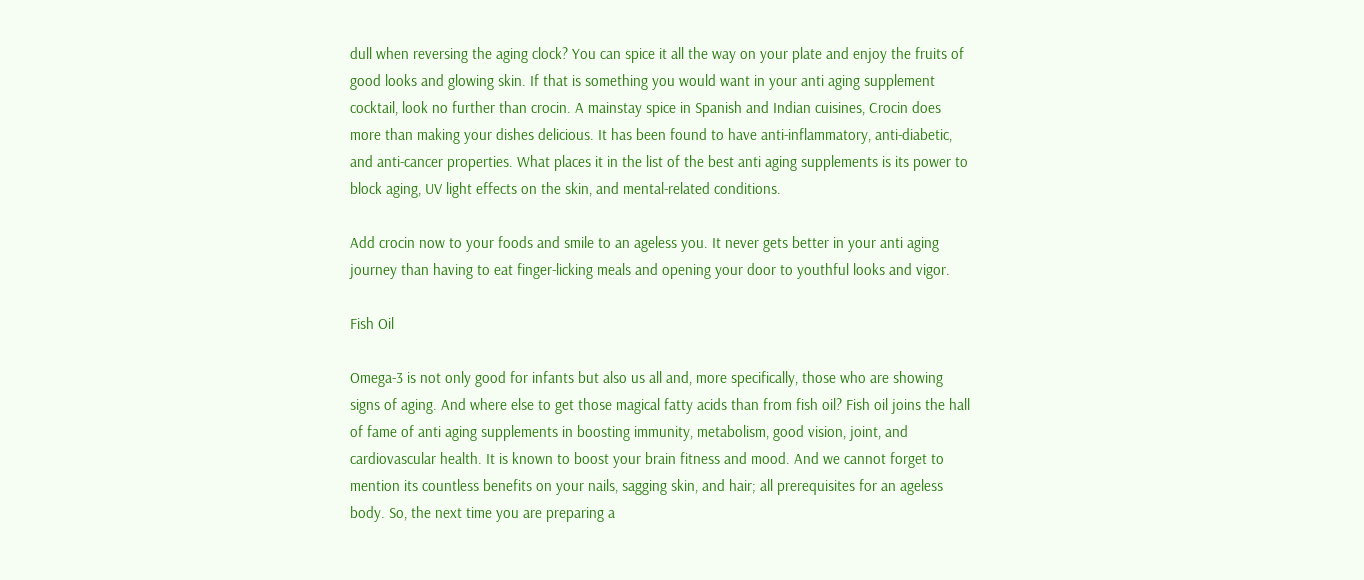dull when reversing the aging clock? You can spice it all the way on your plate and enjoy the fruits of good looks and glowing skin. If that is something you would want in your anti aging supplement cocktail, look no further than crocin. A mainstay spice in Spanish and Indian cuisines, Crocin does more than making your dishes delicious. It has been found to have anti-inflammatory, anti-diabetic, and anti-cancer properties. What places it in the list of the best anti aging supplements is its power to block aging, UV light effects on the skin, and mental-related conditions.

Add crocin now to your foods and smile to an ageless you. It never gets better in your anti aging journey than having to eat finger-licking meals and opening your door to youthful looks and vigor.

Fish Oil

Omega-3 is not only good for infants but also us all and, more specifically, those who are showing signs of aging. And where else to get those magical fatty acids than from fish oil? Fish oil joins the hall of fame of anti aging supplements in boosting immunity, metabolism, good vision, joint, and cardiovascular health. It is known to boost your brain fitness and mood. And we cannot forget to mention its countless benefits on your nails, sagging skin, and hair; all prerequisites for an ageless body. So, the next time you are preparing a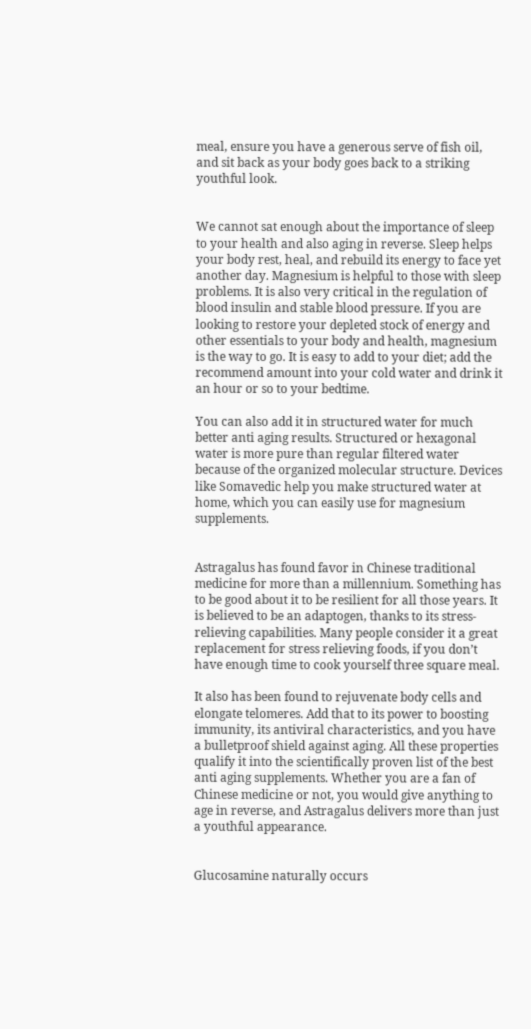meal, ensure you have a generous serve of fish oil, and sit back as your body goes back to a striking youthful look.


We cannot sat enough about the importance of sleep to your health and also aging in reverse. Sleep helps your body rest, heal, and rebuild its energy to face yet another day. Magnesium is helpful to those with sleep problems. It is also very critical in the regulation of blood insulin and stable blood pressure. If you are looking to restore your depleted stock of energy and other essentials to your body and health, magnesium is the way to go. It is easy to add to your diet; add the recommend amount into your cold water and drink it an hour or so to your bedtime.

You can also add it in structured water for much better anti aging results. Structured or hexagonal water is more pure than regular filtered water because of the organized molecular structure. Devices like Somavedic help you make structured water at home, which you can easily use for magnesium supplements.


Astragalus has found favor in Chinese traditional medicine for more than a millennium. Something has to be good about it to be resilient for all those years. It is believed to be an adaptogen, thanks to its stress-relieving capabilities. Many people consider it a great replacement for stress relieving foods, if you don’t have enough time to cook yourself three square meal.

It also has been found to rejuvenate body cells and elongate telomeres. Add that to its power to boosting immunity, its antiviral characteristics, and you have a bulletproof shield against aging. All these properties qualify it into the scientifically proven list of the best anti aging supplements. Whether you are a fan of Chinese medicine or not, you would give anything to age in reverse, and Astragalus delivers more than just a youthful appearance.


Glucosamine naturally occurs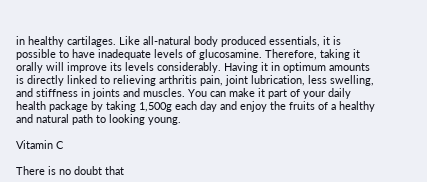in healthy cartilages. Like all-natural body produced essentials, it is possible to have inadequate levels of glucosamine. Therefore, taking it orally will improve its levels considerably. Having it in optimum amounts is directly linked to relieving arthritis pain, joint lubrication, less swelling, and stiffness in joints and muscles. You can make it part of your daily health package by taking 1,500g each day and enjoy the fruits of a healthy and natural path to looking young.

Vitamin C

There is no doubt that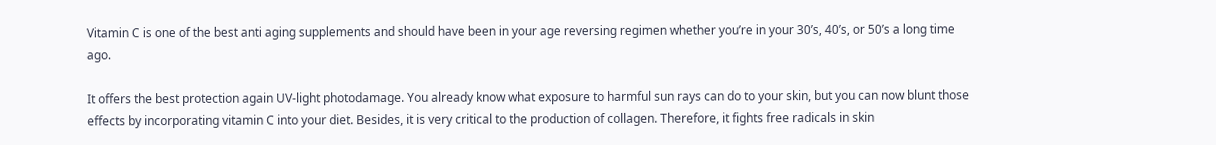Vitamin C is one of the best anti aging supplements and should have been in your age reversing regimen whether you’re in your 30’s, 40’s, or 50’s a long time ago.

It offers the best protection again UV-light photodamage. You already know what exposure to harmful sun rays can do to your skin, but you can now blunt those effects by incorporating vitamin C into your diet. Besides, it is very critical to the production of collagen. Therefore, it fights free radicals in skin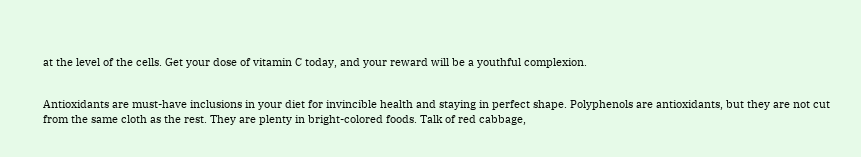at the level of the cells. Get your dose of vitamin C today, and your reward will be a youthful complexion.


Antioxidants are must-have inclusions in your diet for invincible health and staying in perfect shape. Polyphenols are antioxidants, but they are not cut from the same cloth as the rest. They are plenty in bright-colored foods. Talk of red cabbage,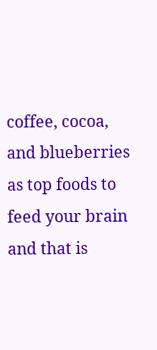coffee, cocoa, and blueberries as top foods to feed your brain and that is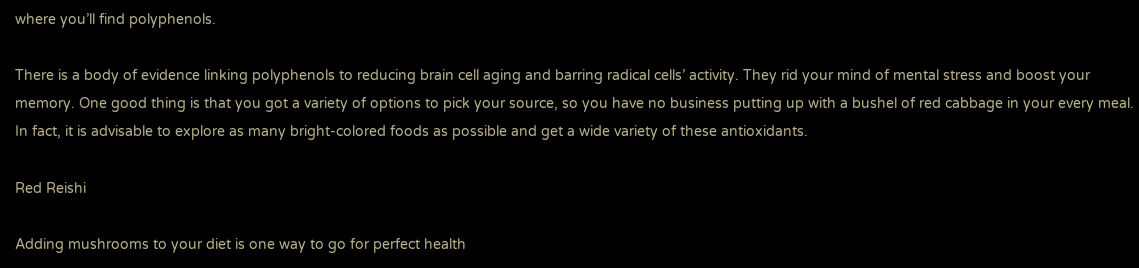where you’ll find polyphenols.

There is a body of evidence linking polyphenols to reducing brain cell aging and barring radical cells’ activity. They rid your mind of mental stress and boost your memory. One good thing is that you got a variety of options to pick your source, so you have no business putting up with a bushel of red cabbage in your every meal. In fact, it is advisable to explore as many bright-colored foods as possible and get a wide variety of these antioxidants.

Red Reishi

Adding mushrooms to your diet is one way to go for perfect health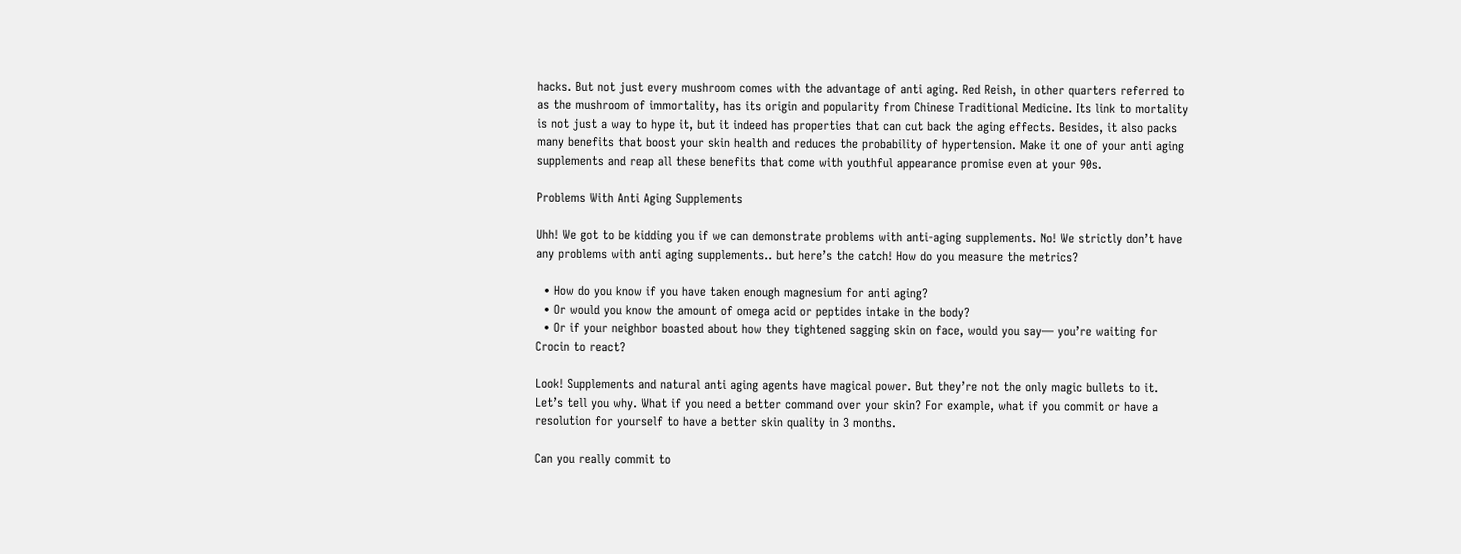hacks. But not just every mushroom comes with the advantage of anti aging. Red Reish, in other quarters referred to as the mushroom of immortality, has its origin and popularity from Chinese Traditional Medicine. Its link to mortality is not just a way to hype it, but it indeed has properties that can cut back the aging effects. Besides, it also packs many benefits that boost your skin health and reduces the probability of hypertension. Make it one of your anti aging supplements and reap all these benefits that come with youthful appearance promise even at your 90s.

Problems With Anti Aging Supplements

Uhh! We got to be kidding you if we can demonstrate problems with anti-aging supplements. No! We strictly don’t have any problems with anti aging supplements.. but here’s the catch! How do you measure the metrics?

  • How do you know if you have taken enough magnesium for anti aging?
  • Or would you know the amount of omega acid or peptides intake in the body?
  • Or if your neighbor boasted about how they tightened sagging skin on face, would you say— you’re waiting for Crocin to react?

Look! Supplements and natural anti aging agents have magical power. But they’re not the only magic bullets to it. Let’s tell you why. What if you need a better command over your skin? For example, what if you commit or have a resolution for yourself to have a better skin quality in 3 months.

Can you really commit to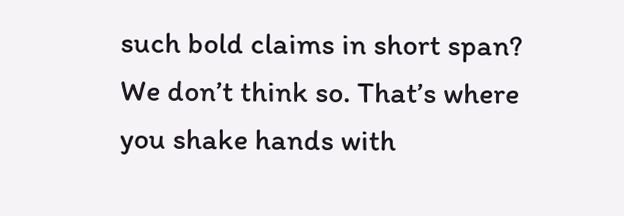such bold claims in short span? We don’t think so. That’s where you shake hands with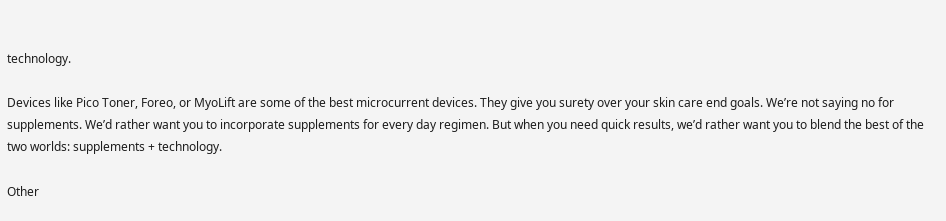technology.

Devices like Pico Toner, Foreo, or MyoLift are some of the best microcurrent devices. They give you surety over your skin care end goals. We’re not saying no for supplements. We’d rather want you to incorporate supplements for every day regimen. But when you need quick results, we’d rather want you to blend the best of the two worlds: supplements + technology.

Other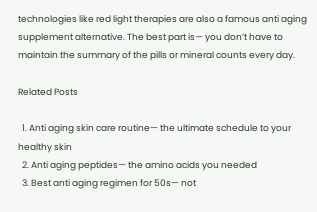technologies like red light therapies are also a famous anti aging supplement alternative. The best part is— you don’t have to maintain the summary of the pills or mineral counts every day.

Related Posts

  1. Anti aging skin care routine— the ultimate schedule to your healthy skin
  2. Anti aging peptides— the amino acids you needed
  3. Best anti aging regimen for 50s— not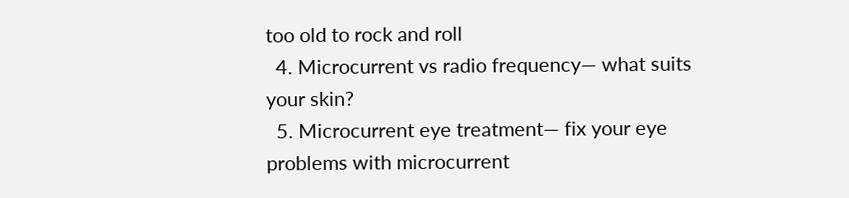too old to rock and roll
  4. Microcurrent vs radio frequency— what suits your skin?
  5. Microcurrent eye treatment— fix your eye problems with microcurrent